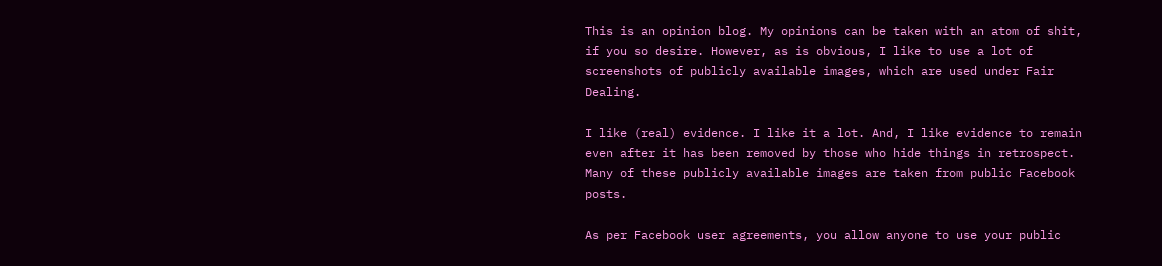This is an opinion blog. My opinions can be taken with an atom of shit, if you so desire. However, as is obvious, I like to use a lot of screenshots of publicly available images, which are used under Fair Dealing.

I like (real) evidence. I like it a lot. And, I like evidence to remain even after it has been removed by those who hide things in retrospect. Many of these publicly available images are taken from public Facebook posts.

As per Facebook user agreements, you allow anyone to use your public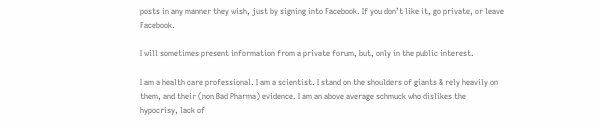posts in any manner they wish, just by signing into Facebook. If you don’t like it, go private, or leave Facebook.

I will sometimes present information from a private forum, but, only in the public interest.

I am a health care professional. I am a scientist. I stand on the shoulders of giants & rely heavily on them, and their (non Bad Pharma) evidence. I am an above average schmuck who dislikes the hypocrisy, lack of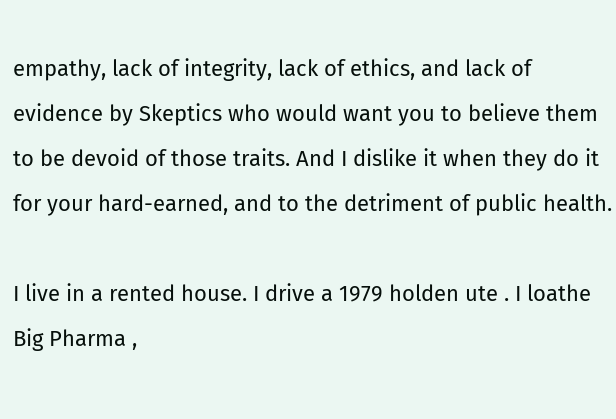empathy, lack of integrity, lack of ethics, and lack of evidence by Skeptics who would want you to believe them to be devoid of those traits. And I dislike it when they do it for your hard-earned, and to the detriment of public health.

I live in a rented house. I drive a 1979 holden ute . I loathe Big Pharma ,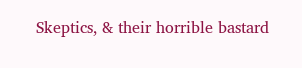Skeptics, & their horrible bastard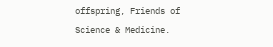offspring, Friends of Science & Medicine.